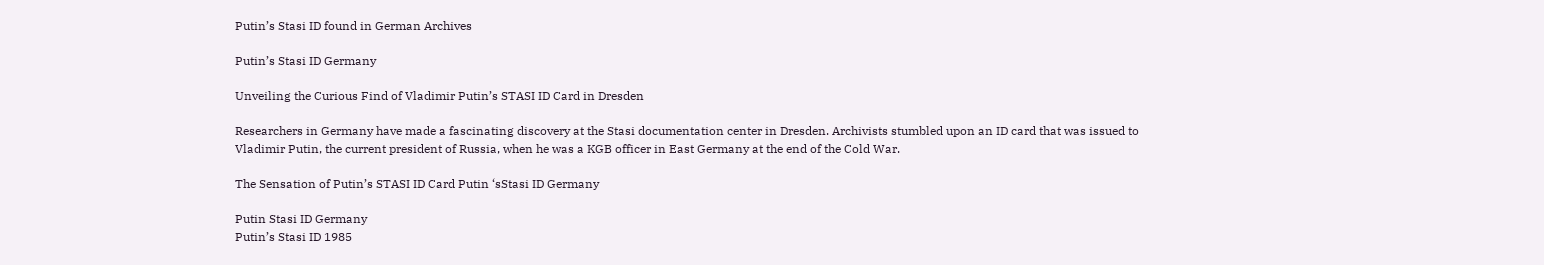Putin’s Stasi ID found in German Archives

Putin’s Stasi ID Germany

Unveiling the Curious Find of Vladimir Putin’s STASI ID Card in Dresden

Researchers in Germany have made a fascinating discovery at the Stasi documentation center in Dresden. Archivists stumbled upon an ID card that was issued to Vladimir Putin, the current president of Russia, when he was a KGB officer in East Germany at the end of the Cold War.

The Sensation of Putin’s STASI ID Card Putin ‘sStasi ID Germany

Putin Stasi ID Germany
Putin’s Stasi ID 1985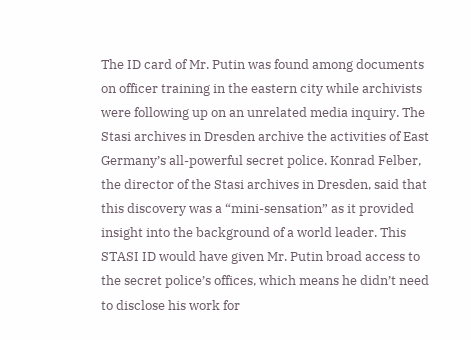The ID card of Mr. Putin was found among documents on officer training in the eastern city while archivists were following up on an unrelated media inquiry. The Stasi archives in Dresden archive the activities of East Germany’s all-powerful secret police. Konrad Felber, the director of the Stasi archives in Dresden, said that this discovery was a “mini-sensation” as it provided insight into the background of a world leader. This STASI ID would have given Mr. Putin broad access to the secret police’s offices, which means he didn’t need to disclose his work for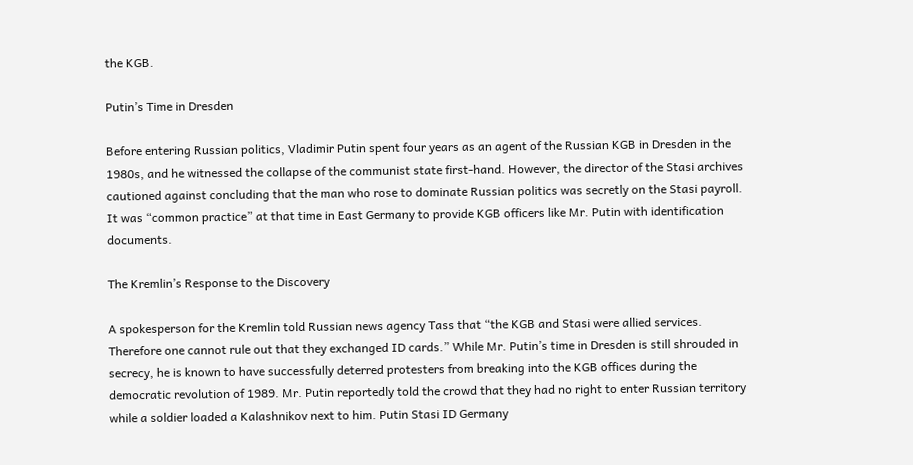the KGB.

Putin’s Time in Dresden

Before entering Russian politics, Vladimir Putin spent four years as an agent of the Russian KGB in Dresden in the 1980s, and he witnessed the collapse of the communist state first-hand. However, the director of the Stasi archives cautioned against concluding that the man who rose to dominate Russian politics was secretly on the Stasi payroll. It was “common practice” at that time in East Germany to provide KGB officers like Mr. Putin with identification documents.

The Kremlin’s Response to the Discovery

A spokesperson for the Kremlin told Russian news agency Tass that “the KGB and Stasi were allied services. Therefore one cannot rule out that they exchanged ID cards.” While Mr. Putin’s time in Dresden is still shrouded in secrecy, he is known to have successfully deterred protesters from breaking into the KGB offices during the democratic revolution of 1989. Mr. Putin reportedly told the crowd that they had no right to enter Russian territory while a soldier loaded a Kalashnikov next to him. Putin Stasi ID Germany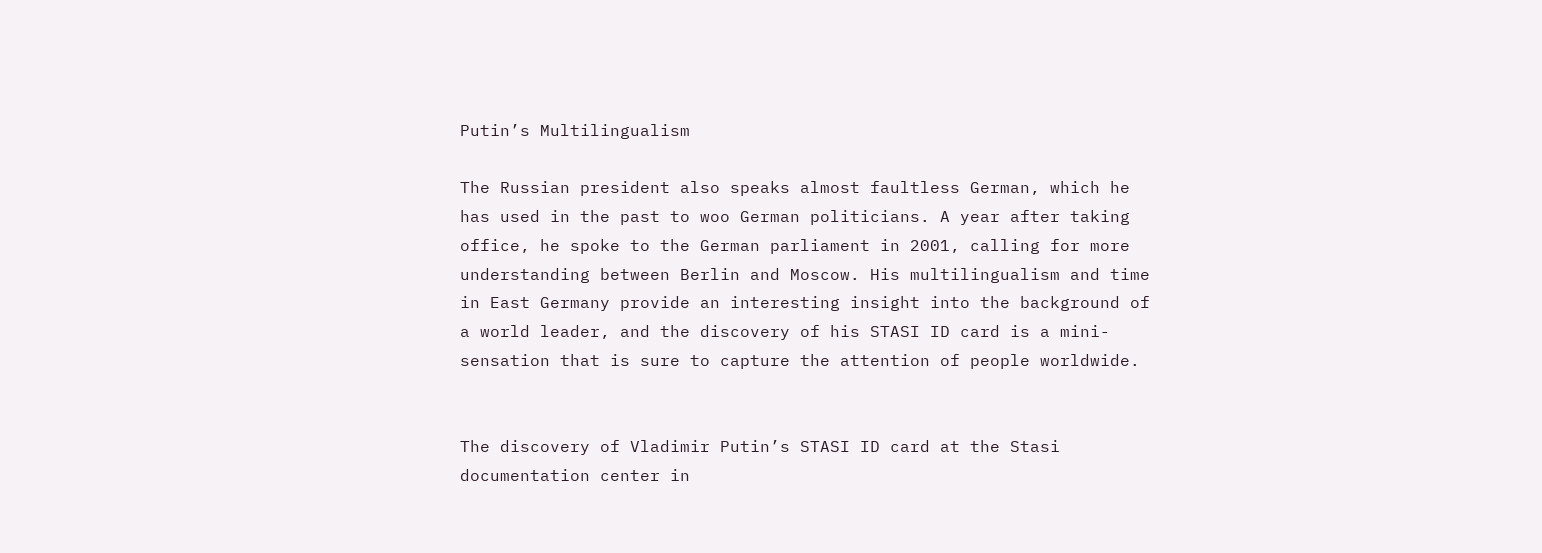Putin’s Multilingualism

The Russian president also speaks almost faultless German, which he has used in the past to woo German politicians. A year after taking office, he spoke to the German parliament in 2001, calling for more understanding between Berlin and Moscow. His multilingualism and time in East Germany provide an interesting insight into the background of a world leader, and the discovery of his STASI ID card is a mini-sensation that is sure to capture the attention of people worldwide.


The discovery of Vladimir Putin’s STASI ID card at the Stasi documentation center in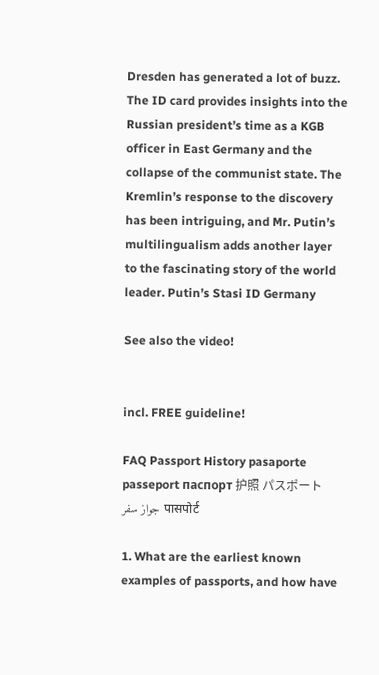Dresden has generated a lot of buzz. The ID card provides insights into the Russian president’s time as a KGB officer in East Germany and the collapse of the communist state. The Kremlin’s response to the discovery has been intriguing, and Mr. Putin’s multilingualism adds another layer to the fascinating story of the world leader. Putin’s Stasi ID Germany

See also the video!


incl. FREE guideline!

FAQ Passport History pasaporte passeport паспорт 护照 パスポート جواز سفر पासपोर्ट

1. What are the earliest known examples of passports, and how have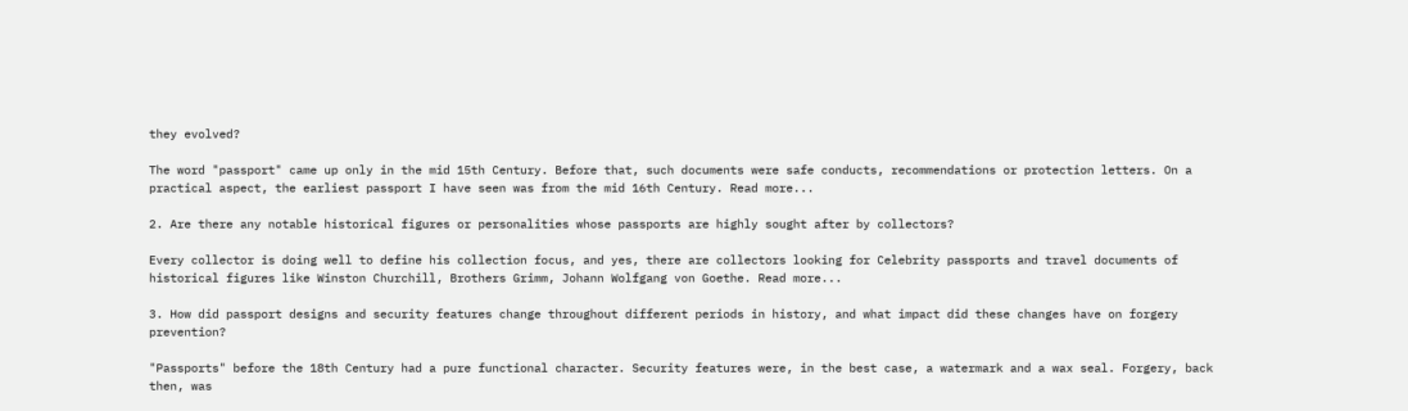they evolved?

The word "passport" came up only in the mid 15th Century. Before that, such documents were safe conducts, recommendations or protection letters. On a practical aspect, the earliest passport I have seen was from the mid 16th Century. Read more...

2. Are there any notable historical figures or personalities whose passports are highly sought after by collectors?

Every collector is doing well to define his collection focus, and yes, there are collectors looking for Celebrity passports and travel documents of historical figures like Winston Churchill, Brothers Grimm, Johann Wolfgang von Goethe. Read more...

3. How did passport designs and security features change throughout different periods in history, and what impact did these changes have on forgery prevention?

"Passports" before the 18th Century had a pure functional character. Security features were, in the best case, a watermark and a wax seal. Forgery, back then, was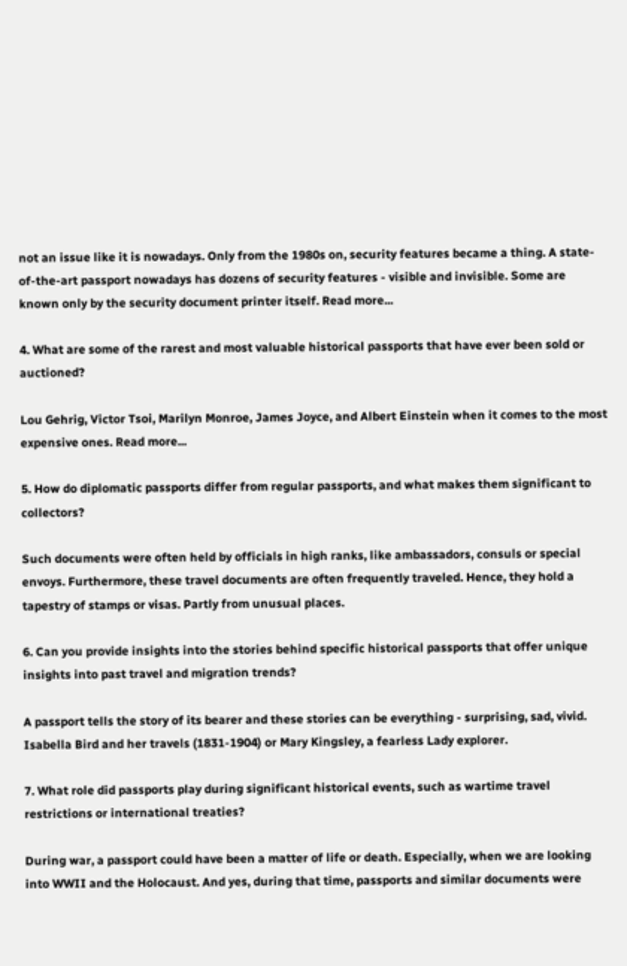not an issue like it is nowadays. Only from the 1980s on, security features became a thing. A state-of-the-art passport nowadays has dozens of security features - visible and invisible. Some are known only by the security document printer itself. Read more...

4. What are some of the rarest and most valuable historical passports that have ever been sold or auctioned?

Lou Gehrig, Victor Tsoi, Marilyn Monroe, James Joyce, and Albert Einstein when it comes to the most expensive ones. Read more...

5. How do diplomatic passports differ from regular passports, and what makes them significant to collectors?

Such documents were often held by officials in high ranks, like ambassadors, consuls or special envoys. Furthermore, these travel documents are often frequently traveled. Hence, they hold a tapestry of stamps or visas. Partly from unusual places.

6. Can you provide insights into the stories behind specific historical passports that offer unique insights into past travel and migration trends?

A passport tells the story of its bearer and these stories can be everything - surprising, sad, vivid. Isabella Bird and her travels (1831-1904) or Mary Kingsley, a fearless Lady explorer.

7. What role did passports play during significant historical events, such as wartime travel restrictions or international treaties?

During war, a passport could have been a matter of life or death. Especially, when we are looking into WWII and the Holocaust. And yes, during that time, passports and similar documents were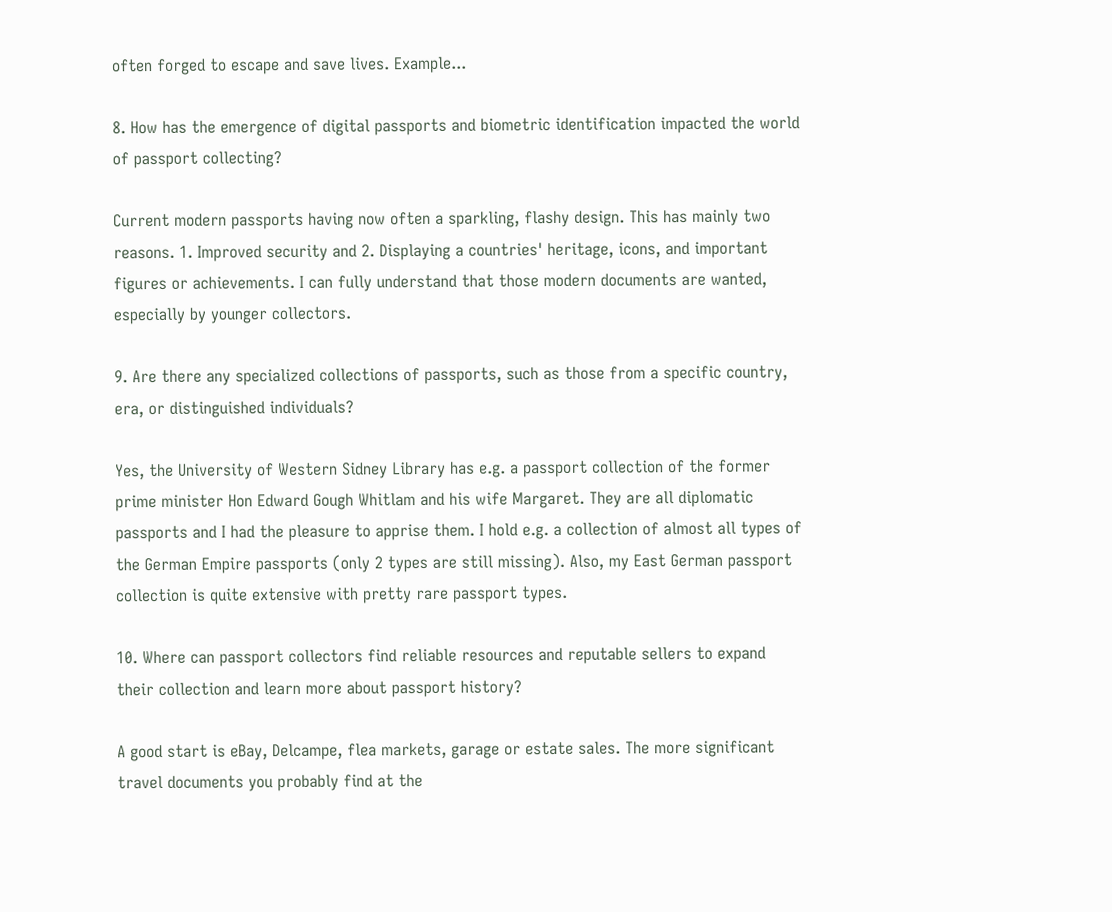often forged to escape and save lives. Example...

8. How has the emergence of digital passports and biometric identification impacted the world of passport collecting?

Current modern passports having now often a sparkling, flashy design. This has mainly two reasons. 1. Improved security and 2. Displaying a countries' heritage, icons, and important figures or achievements. I can fully understand that those modern documents are wanted, especially by younger collectors.

9. Are there any specialized collections of passports, such as those from a specific country, era, or distinguished individuals?

Yes, the University of Western Sidney Library has e.g. a passport collection of the former prime minister Hon Edward Gough Whitlam and his wife Margaret. They are all diplomatic passports and I had the pleasure to apprise them. I hold e.g. a collection of almost all types of the German Empire passports (only 2 types are still missing). Also, my East German passport collection is quite extensive with pretty rare passport types.

10. Where can passport collectors find reliable resources and reputable sellers to expand their collection and learn more about passport history?

A good start is eBay, Delcampe, flea markets, garage or estate sales. The more significant travel documents you probably find at the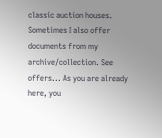classic auction houses. Sometimes I also offer documents from my archive/collection. See offers... As you are already here, you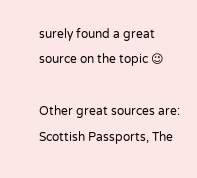surely found a great source on the topic 😉

Other great sources are: Scottish Passports, The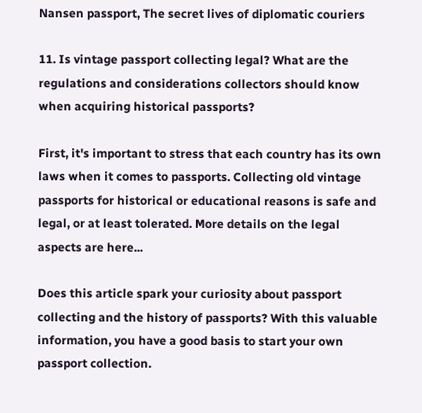Nansen passport, The secret lives of diplomatic couriers

11. Is vintage passport collecting legal? What are the regulations and considerations collectors should know when acquiring historical passports?

First, it's important to stress that each country has its own laws when it comes to passports. Collecting old vintage passports for historical or educational reasons is safe and legal, or at least tolerated. More details on the legal aspects are here...

Does this article spark your curiosity about passport collecting and the history of passports? With this valuable information, you have a good basis to start your own passport collection.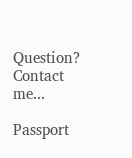Question? Contact me...

Passport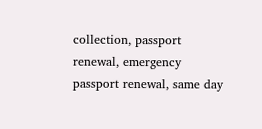collection, passport renewal, emergency passport renewal, same day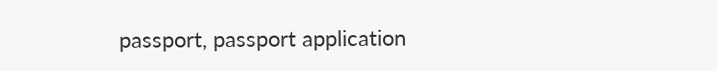passport, passport application